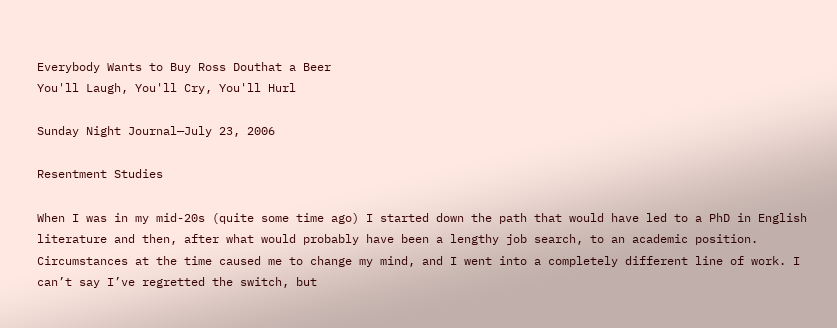Everybody Wants to Buy Ross Douthat a Beer
You'll Laugh, You'll Cry, You'll Hurl

Sunday Night Journal—July 23, 2006

Resentment Studies

When I was in my mid-20s (quite some time ago) I started down the path that would have led to a PhD in English literature and then, after what would probably have been a lengthy job search, to an academic position. Circumstances at the time caused me to change my mind, and I went into a completely different line of work. I can’t say I’ve regretted the switch, but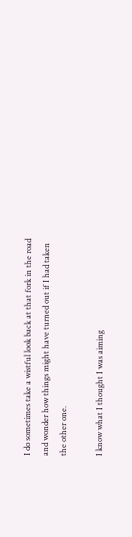I do sometimes take a wistful look back at that fork in the road and wonder how things might have turned out if I had taken the other one.

I know what I thought I was aiming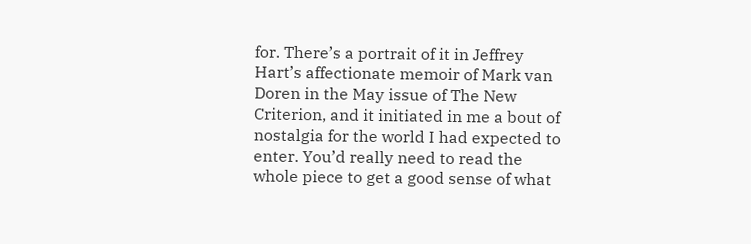for. There’s a portrait of it in Jeffrey Hart’s affectionate memoir of Mark van Doren in the May issue of The New Criterion, and it initiated in me a bout of nostalgia for the world I had expected to enter. You’d really need to read the whole piece to get a good sense of what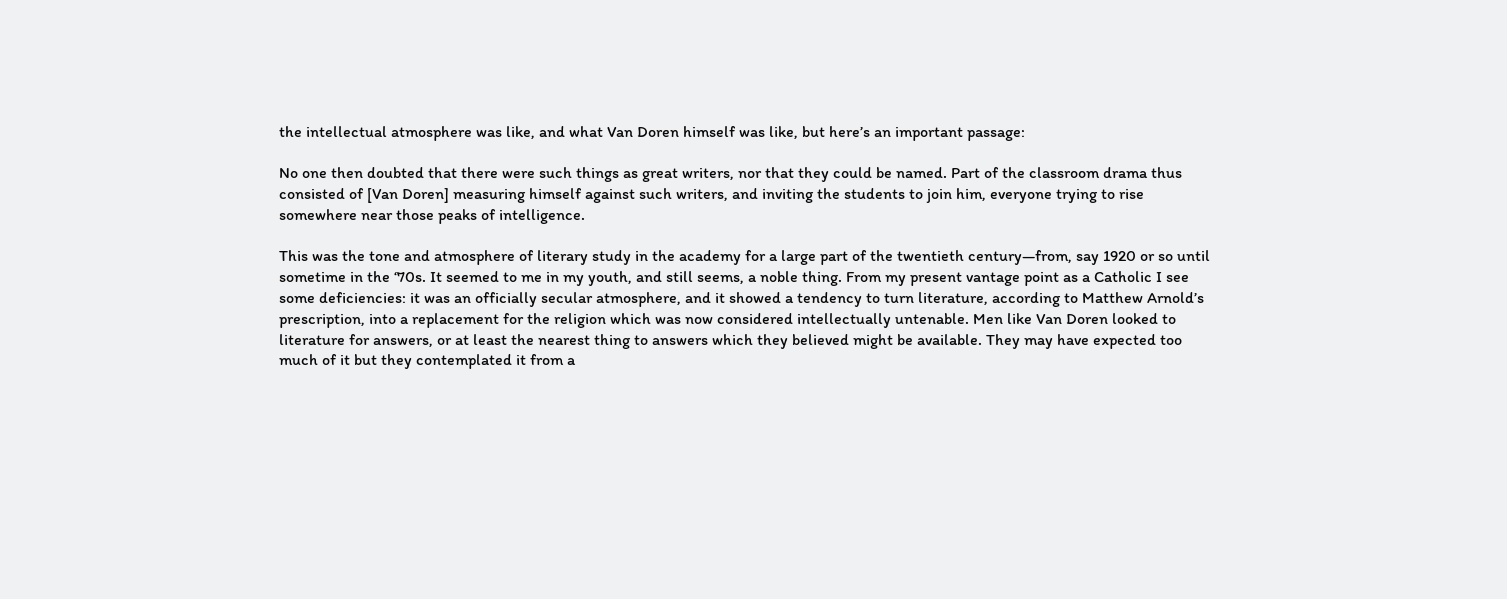the intellectual atmosphere was like, and what Van Doren himself was like, but here’s an important passage:

No one then doubted that there were such things as great writers, nor that they could be named. Part of the classroom drama thus consisted of [Van Doren] measuring himself against such writers, and inviting the students to join him, everyone trying to rise somewhere near those peaks of intelligence.

This was the tone and atmosphere of literary study in the academy for a large part of the twentieth century—from, say 1920 or so until sometime in the ‘70s. It seemed to me in my youth, and still seems, a noble thing. From my present vantage point as a Catholic I see some deficiencies: it was an officially secular atmosphere, and it showed a tendency to turn literature, according to Matthew Arnold’s prescription, into a replacement for the religion which was now considered intellectually untenable. Men like Van Doren looked to literature for answers, or at least the nearest thing to answers which they believed might be available. They may have expected too much of it but they contemplated it from a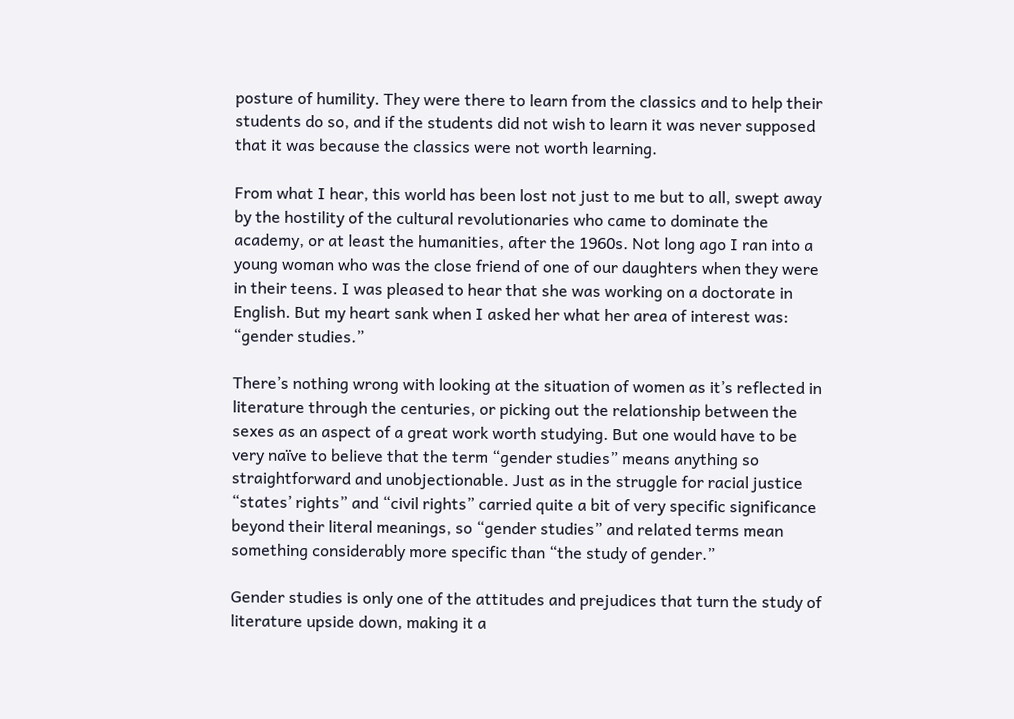posture of humility. They were there to learn from the classics and to help their students do so, and if the students did not wish to learn it was never supposed that it was because the classics were not worth learning.

From what I hear, this world has been lost not just to me but to all, swept away by the hostility of the cultural revolutionaries who came to dominate the academy, or at least the humanities, after the 1960s. Not long ago I ran into a young woman who was the close friend of one of our daughters when they were in their teens. I was pleased to hear that she was working on a doctorate in English. But my heart sank when I asked her what her area of interest was: “gender studies.”

There’s nothing wrong with looking at the situation of women as it’s reflected in literature through the centuries, or picking out the relationship between the sexes as an aspect of a great work worth studying. But one would have to be very naïve to believe that the term “gender studies” means anything so straightforward and unobjectionable. Just as in the struggle for racial justice “states’ rights” and “civil rights” carried quite a bit of very specific significance beyond their literal meanings, so “gender studies” and related terms mean something considerably more specific than “the study of gender.”

Gender studies is only one of the attitudes and prejudices that turn the study of literature upside down, making it a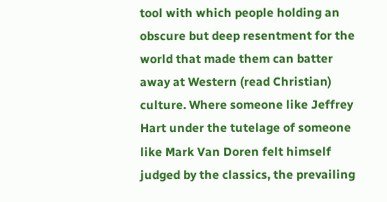tool with which people holding an obscure but deep resentment for the world that made them can batter away at Western (read Christian) culture. Where someone like Jeffrey Hart under the tutelage of someone like Mark Van Doren felt himself judged by the classics, the prevailing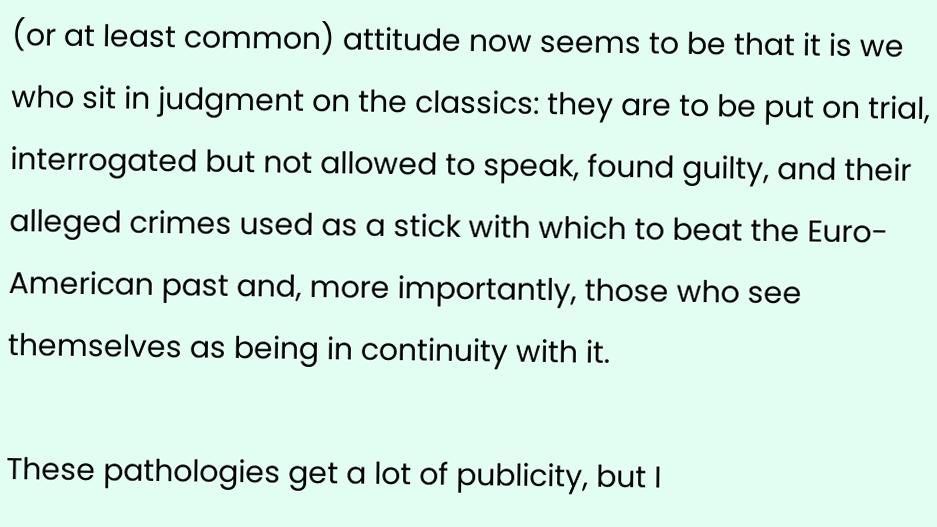(or at least common) attitude now seems to be that it is we who sit in judgment on the classics: they are to be put on trial, interrogated but not allowed to speak, found guilty, and their alleged crimes used as a stick with which to beat the Euro-American past and, more importantly, those who see themselves as being in continuity with it.

These pathologies get a lot of publicity, but I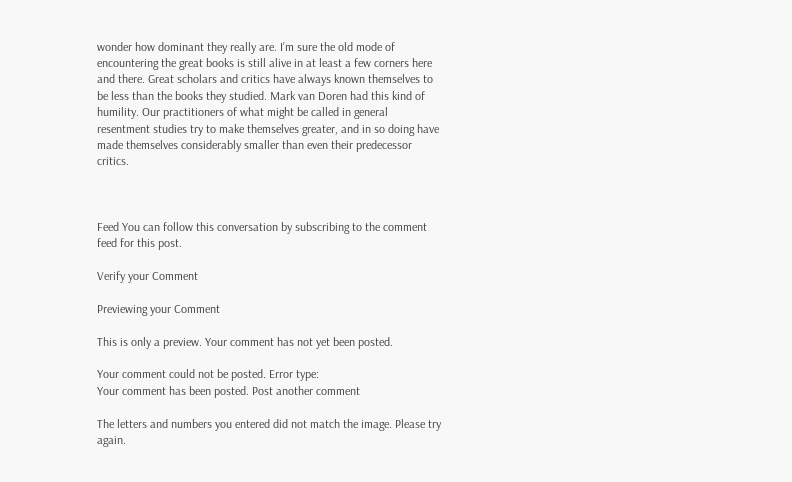wonder how dominant they really are. I’m sure the old mode of encountering the great books is still alive in at least a few corners here and there. Great scholars and critics have always known themselves to be less than the books they studied. Mark van Doren had this kind of humility. Our practitioners of what might be called in general resentment studies try to make themselves greater, and in so doing have made themselves considerably smaller than even their predecessor critics.



Feed You can follow this conversation by subscribing to the comment feed for this post.

Verify your Comment

Previewing your Comment

This is only a preview. Your comment has not yet been posted.

Your comment could not be posted. Error type:
Your comment has been posted. Post another comment

The letters and numbers you entered did not match the image. Please try again.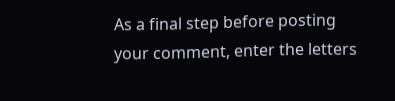As a final step before posting your comment, enter the letters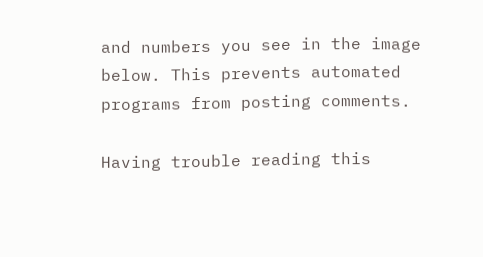and numbers you see in the image below. This prevents automated programs from posting comments.

Having trouble reading this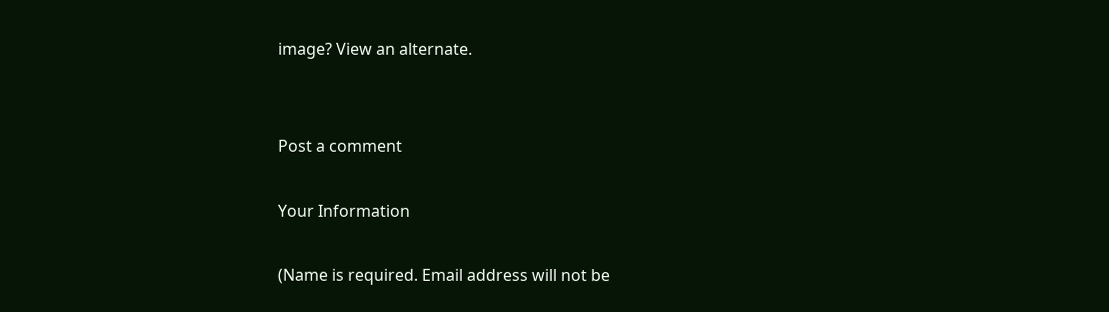image? View an alternate.


Post a comment

Your Information

(Name is required. Email address will not be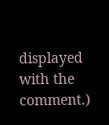displayed with the comment.)